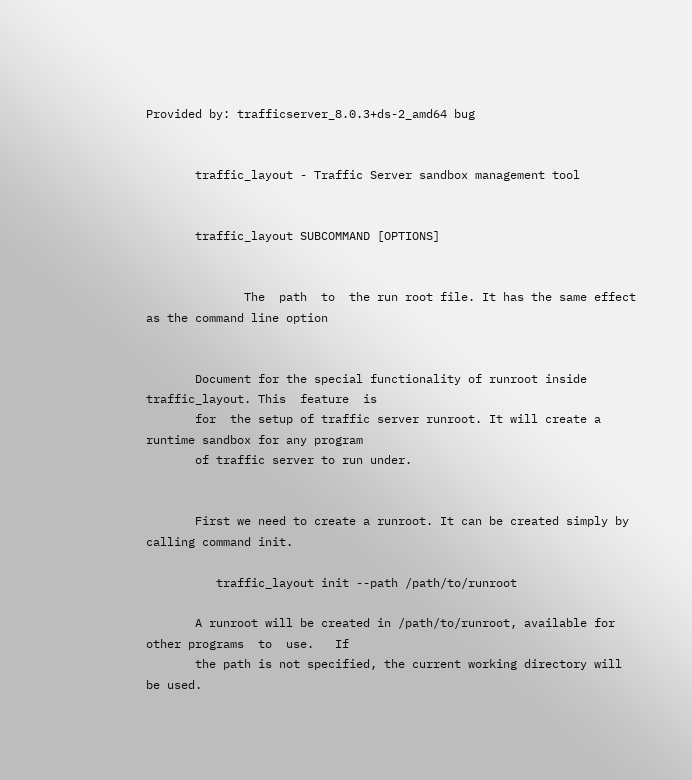Provided by: trafficserver_8.0.3+ds-2_amd64 bug


       traffic_layout - Traffic Server sandbox management tool


       traffic_layout SUBCOMMAND [OPTIONS]


              The  path  to  the run root file. It has the same effect as the command line option


       Document for the special functionality of runroot inside traffic_layout. This  feature  is
       for  the setup of traffic server runroot. It will create a runtime sandbox for any program
       of traffic server to run under.


       First we need to create a runroot. It can be created simply by calling command init.

          traffic_layout init --path /path/to/runroot

       A runroot will be created in /path/to/runroot, available for other programs  to  use.   If
       the path is not specified, the current working directory will be used.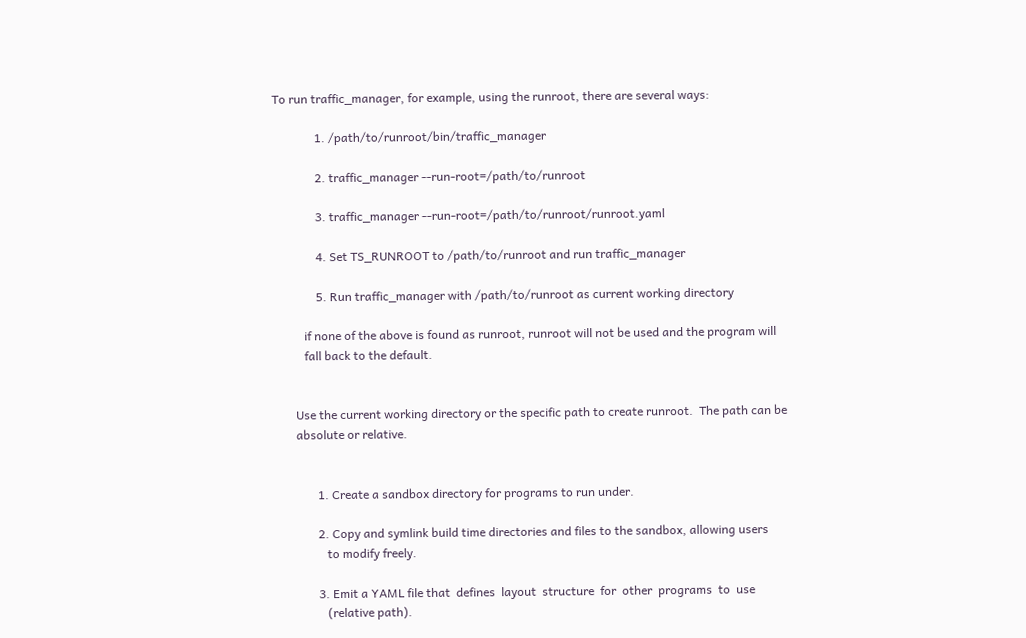To run traffic_manager, for example, using the runroot, there are several ways:

              1. /path/to/runroot/bin/traffic_manager

              2. traffic_manager --run-root=/path/to/runroot

              3. traffic_manager --run-root=/path/to/runroot/runroot.yaml

              4. Set TS_RUNROOT to /path/to/runroot and run traffic_manager

              5. Run traffic_manager with /path/to/runroot as current working directory

          if none of the above is found as runroot, runroot will not be used and the program will
          fall back to the default.


       Use the current working directory or the specific path to create runroot.  The path can be
       absolute or relative.


              1. Create a sandbox directory for programs to run under.

              2. Copy and symlink build time directories and files to the sandbox, allowing users
                 to modify freely.

              3. Emit a YAML file that  defines  layout  structure  for  other  programs  to  use
                 (relative path).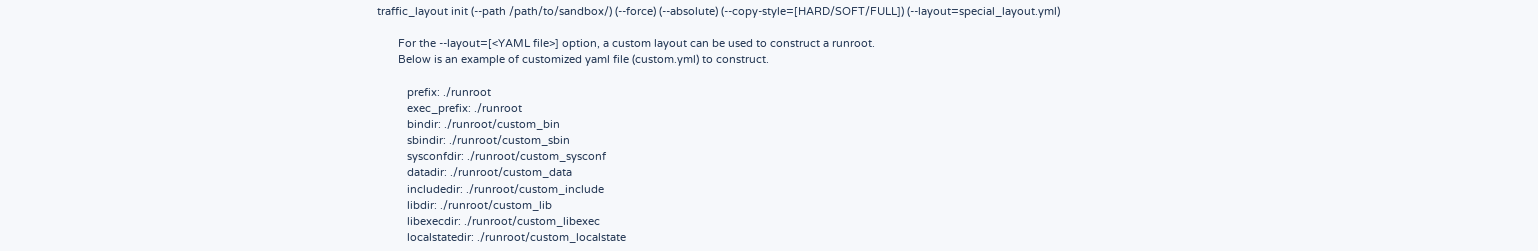traffic_layout init (--path /path/to/sandbox/) (--force) (--absolute) (--copy-style=[HARD/SOFT/FULL]) (--layout=special_layout.yml)

       For the --layout=[<YAML file>] option, a custom layout can be used to construct a runroot.
       Below is an example of customized yaml file (custom.yml) to construct.

          prefix: ./runroot
          exec_prefix: ./runroot
          bindir: ./runroot/custom_bin
          sbindir: ./runroot/custom_sbin
          sysconfdir: ./runroot/custom_sysconf
          datadir: ./runroot/custom_data
          includedir: ./runroot/custom_include
          libdir: ./runroot/custom_lib
          libexecdir: ./runroot/custom_libexec
          localstatedir: ./runroot/custom_localstate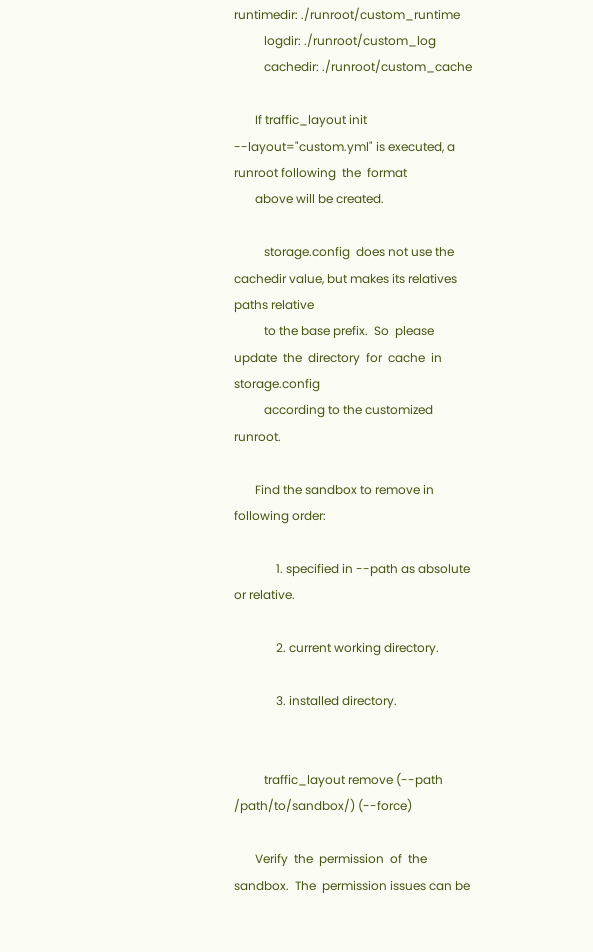runtimedir: ./runroot/custom_runtime
          logdir: ./runroot/custom_log
          cachedir: ./runroot/custom_cache

       If traffic_layout init --layout="custom.yml" is executed, a runroot following  the  format
       above will be created.

          storage.config  does not use the cachedir value, but makes its relatives paths relative
          to the base prefix.  So  please  update  the  directory  for  cache  in  storage.config
          according to the customized runroot.

       Find the sandbox to remove in following order:

              1. specified in --path as absolute or relative.

              2. current working directory.

              3. installed directory.


          traffic_layout remove (--path /path/to/sandbox/) (--force)

       Verify  the  permission  of  the  sandbox.  The  permission issues can be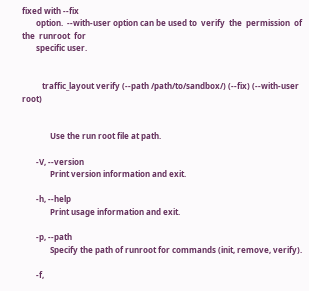fixed with --fix
       option.  --with-user option can be used to  verify  the  permission  of  the  runroot  for
       specific user.


          traffic_layout verify (--path /path/to/sandbox/) (--fix) (--with-user root)


              Use the run root file at path.

       -V, --version
              Print version information and exit.

       -h, --help
              Print usage information and exit.

       -p, --path
              Specify the path of runroot for commands (init, remove, verify).

       -f,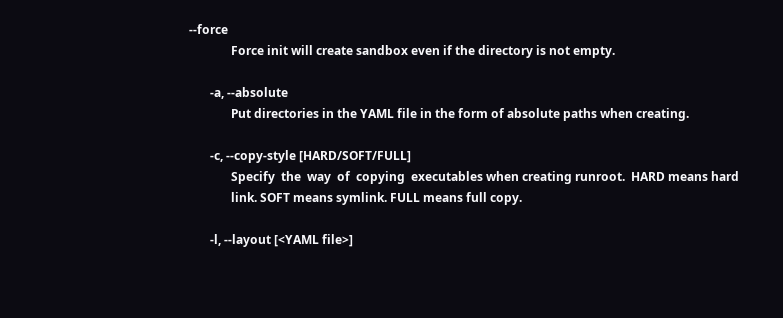--force
              Force init will create sandbox even if the directory is not empty.

       -a, --absolute
              Put directories in the YAML file in the form of absolute paths when creating.

       -c, --copy-style [HARD/SOFT/FULL]
              Specify  the  way  of  copying  executables when creating runroot.  HARD means hard
              link. SOFT means symlink. FULL means full copy.

       -l, --layout [<YAML file>]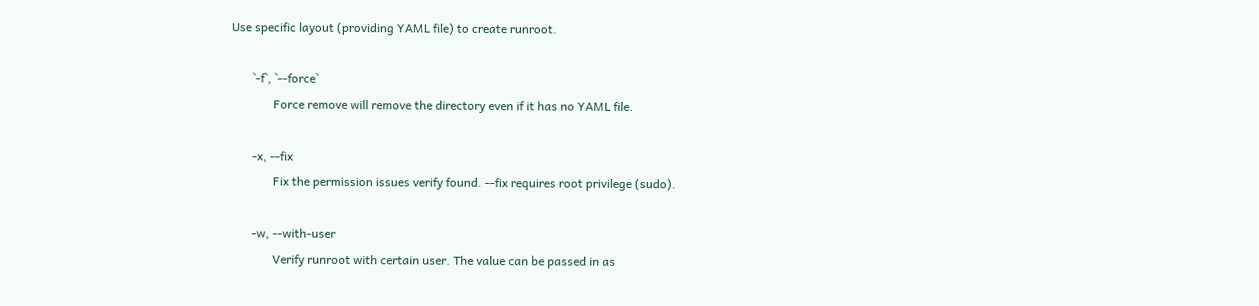Use specific layout (providing YAML file) to create runroot.

       `-f`, `--force`
              Force remove will remove the directory even if it has no YAML file.

       -x, --fix
              Fix the permission issues verify found. --fix requires root privilege (sudo).

       -w, --with-user
              Verify runroot with certain user. The value can be passed in as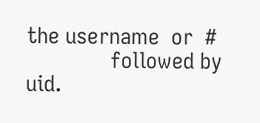the username  or  #
              followed by uid.